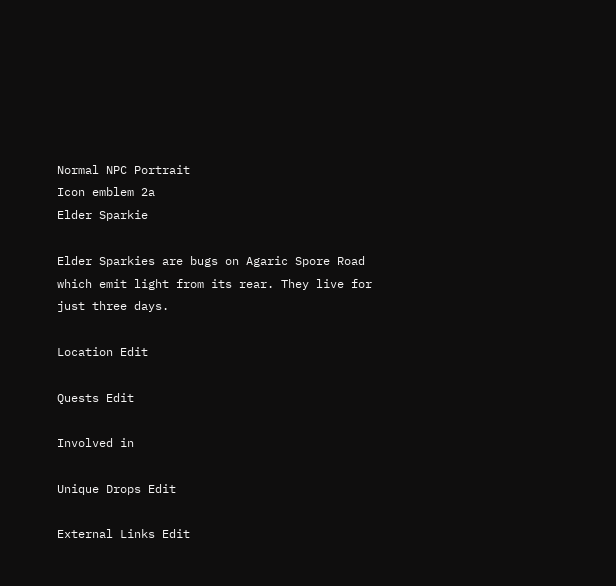Normal NPC Portrait
Icon emblem 2a
Elder Sparkie

Elder Sparkies are bugs on Agaric Spore Road which emit light from its rear. They live for just three days.

Location Edit

Quests Edit

Involved in

Unique Drops Edit

External Links Edit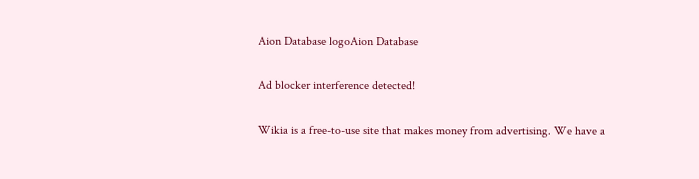Aion Database logoAion Database

Ad blocker interference detected!

Wikia is a free-to-use site that makes money from advertising. We have a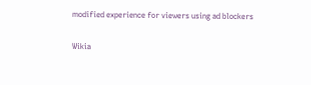modified experience for viewers using ad blockers

Wikia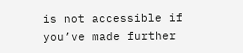is not accessible if you’ve made further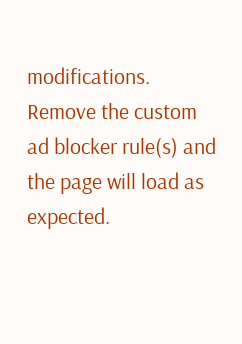modifications. Remove the custom ad blocker rule(s) and the page will load as expected.